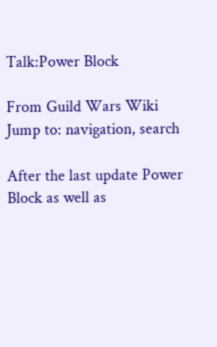Talk:Power Block

From Guild Wars Wiki
Jump to: navigation, search

After the last update Power Block as well as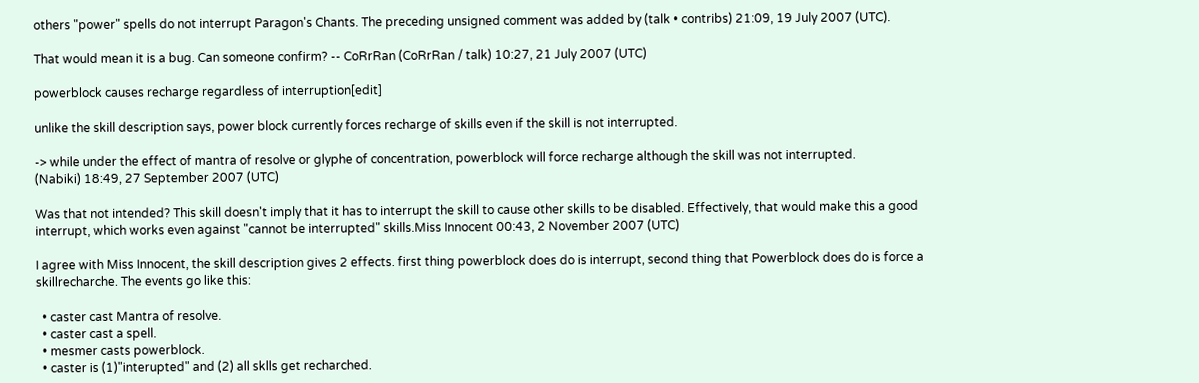others "power" spells do not interrupt Paragon's Chants. The preceding unsigned comment was added by (talk • contribs) 21:09, 19 July 2007 (UTC).

That would mean it is a bug. Can someone confirm? -- CoRrRan (CoRrRan / talk) 10:27, 21 July 2007 (UTC)

powerblock causes recharge regardless of interruption[edit]

unlike the skill description says, power block currently forces recharge of skills even if the skill is not interrupted.

-> while under the effect of mantra of resolve or glyphe of concentration, powerblock will force recharge although the skill was not interrupted.
(Nabiki) 18:49, 27 September 2007 (UTC)

Was that not intended? This skill doesn't imply that it has to interrupt the skill to cause other skills to be disabled. Effectively, that would make this a good interrupt, which works even against "cannot be interrupted" skills.Miss Innocent 00:43, 2 November 2007 (UTC)

I agree with Miss Innocent, the skill description gives 2 effects. first thing powerblock does do is interrupt, second thing that Powerblock does do is force a skillrecharche. The events go like this:

  • caster cast Mantra of resolve.
  • caster cast a spell.
  • mesmer casts powerblock.
  • caster is (1)"interupted" and (2) all sklls get recharched.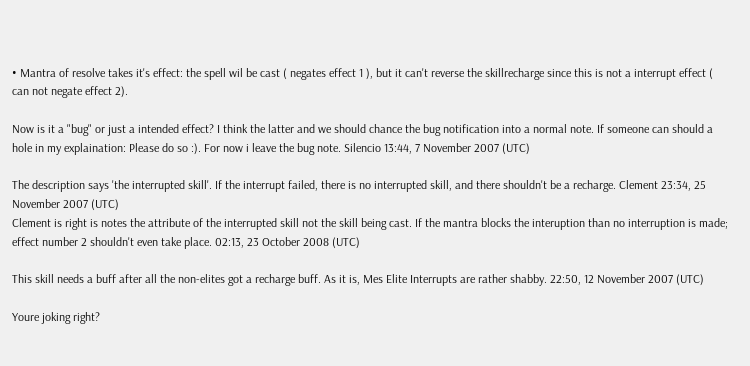• Mantra of resolve takes it's effect: the spell wil be cast ( negates effect 1 ), but it can't reverse the skillrecharge since this is not a interrupt effect ( can not negate effect 2).

Now is it a "bug" or just a intended effect? I think the latter and we should chance the bug notification into a normal note. If someone can should a hole in my explaination: Please do so :). For now i leave the bug note. Silencio 13:44, 7 November 2007 (UTC)

The description says 'the interrupted skill'. If the interrupt failed, there is no interrupted skill, and there shouldn't be a recharge. Clement 23:34, 25 November 2007 (UTC)
Clement is right is notes the attribute of the interrupted skill not the skill being cast. If the mantra blocks the interuption than no interruption is made; effect number 2 shouldn't even take place. 02:13, 23 October 2008 (UTC)

This skill needs a buff after all the non-elites got a recharge buff. As it is, Mes Elite Interrupts are rather shabby. 22:50, 12 November 2007 (UTC)

Youre joking right?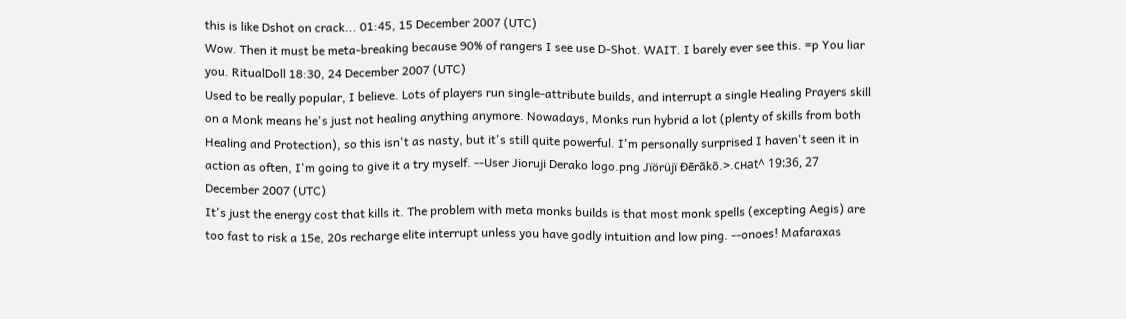this is like Dshot on crack... 01:45, 15 December 2007 (UTC)
Wow. Then it must be meta-breaking because 90% of rangers I see use D-Shot. WAIT. I barely ever see this. =p You liar you. RitualDoll 18:30, 24 December 2007 (UTC)
Used to be really popular, I believe. Lots of players run single-attribute builds, and interrupt a single Healing Prayers skill on a Monk means he's just not healing anything anymore. Nowadays, Monks run hybrid a lot (plenty of skills from both Healing and Protection), so this isn't as nasty, but it's still quite powerful. I'm personally surprised I haven't seen it in action as often, I'm going to give it a try myself. --User Jioruji Derako logo.png Jïörüjï Ðērākō.>.cнаt^ 19:36, 27 December 2007 (UTC)
It's just the energy cost that kills it. The problem with meta monks builds is that most monk spells (excepting Aegis) are too fast to risk a 15e, 20s recharge elite interrupt unless you have godly intuition and low ping. --onoes! Mafaraxas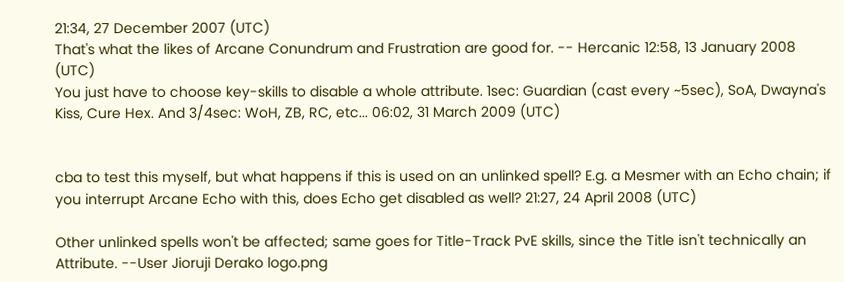21:34, 27 December 2007 (UTC)
That's what the likes of Arcane Conundrum and Frustration are good for. -- Hercanic 12:58, 13 January 2008 (UTC)
You just have to choose key-skills to disable a whole attribute. 1sec: Guardian (cast every ~5sec), SoA, Dwayna's Kiss, Cure Hex. And 3/4sec: WoH, ZB, RC, etc... 06:02, 31 March 2009 (UTC)


cba to test this myself, but what happens if this is used on an unlinked spell? E.g. a Mesmer with an Echo chain; if you interrupt Arcane Echo with this, does Echo get disabled as well? 21:27, 24 April 2008 (UTC)

Other unlinked spells won't be affected; same goes for Title-Track PvE skills, since the Title isn't technically an Attribute. --User Jioruji Derako logo.png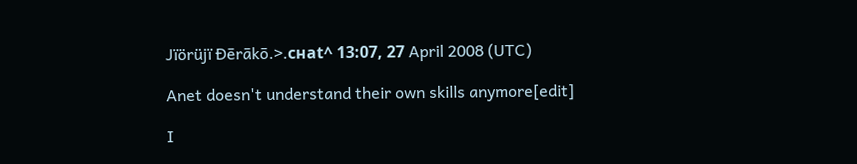Jïörüjï Ðērākō.>.cнаt^ 13:07, 27 April 2008 (UTC)

Anet doesn't understand their own skills anymore[edit]

I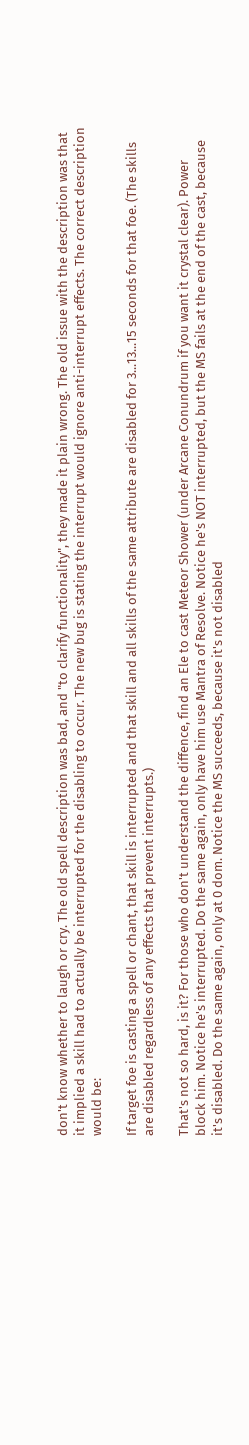don't know whether to laugh or cry. The old spell description was bad, and "to clarify functionality", they made it plain wrong. The old issue with the description was that it implied a skill had to actually be interrupted for the disabling to occur. The new bug is stating the interrupt would ignore anti-interrupt effects. The correct description would be:

If target foe is casting a spell or chant, that skill is interrupted and that skill and all skills of the same attribute are disabled for 3...13...15 seconds for that foe. (The skills are disabled regardless of any effects that prevent interrupts.)

That's not so hard, is it? For those who don't understand the diffence, find an Ele to cast Meteor Shower (under Arcane Conundrum if you want it crystal clear). Power block him. Notice he's interrupted. Do the same again, only have him use Mantra of Resolve. Notice he's NOT interrupted, but the MS fails at the end of the cast, because it's disabled. Do the same again, only at 0 dom. Notice the MS succeeds, because it's not disabled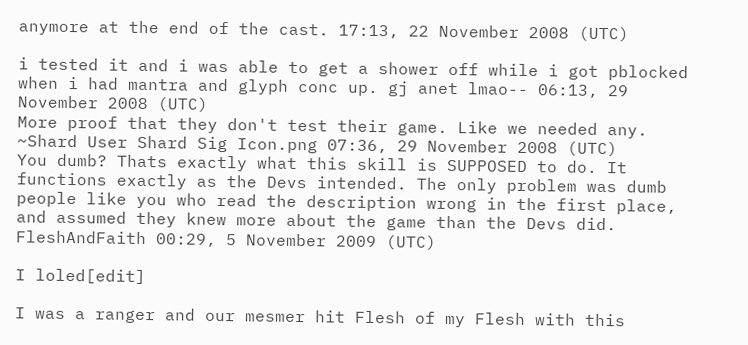anymore at the end of the cast. 17:13, 22 November 2008 (UTC)

i tested it and i was able to get a shower off while i got pblocked when i had mantra and glyph conc up. gj anet lmao-- 06:13, 29 November 2008 (UTC)
More proof that they don't test their game. Like we needed any. ~Shard User Shard Sig Icon.png 07:36, 29 November 2008 (UTC)
You dumb? Thats exactly what this skill is SUPPOSED to do. It functions exactly as the Devs intended. The only problem was dumb people like you who read the description wrong in the first place, and assumed they knew more about the game than the Devs did. FleshAndFaith 00:29, 5 November 2009 (UTC)

I loled[edit]

I was a ranger and our mesmer hit Flesh of my Flesh with this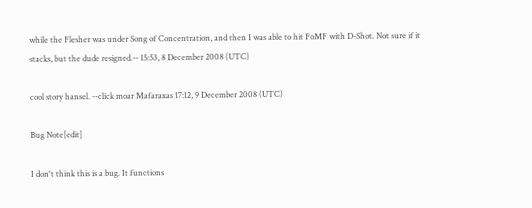while the Flesher was under Song of Concentration, and then I was able to hit FoMF with D-Shot. Not sure if it stacks, but the dude resigned.-- 15:53, 8 December 2008 (UTC)

cool story hansel. --click moar Mafaraxas 17:12, 9 December 2008 (UTC)

Bug Note[edit]

I don't think this is a bug. It functions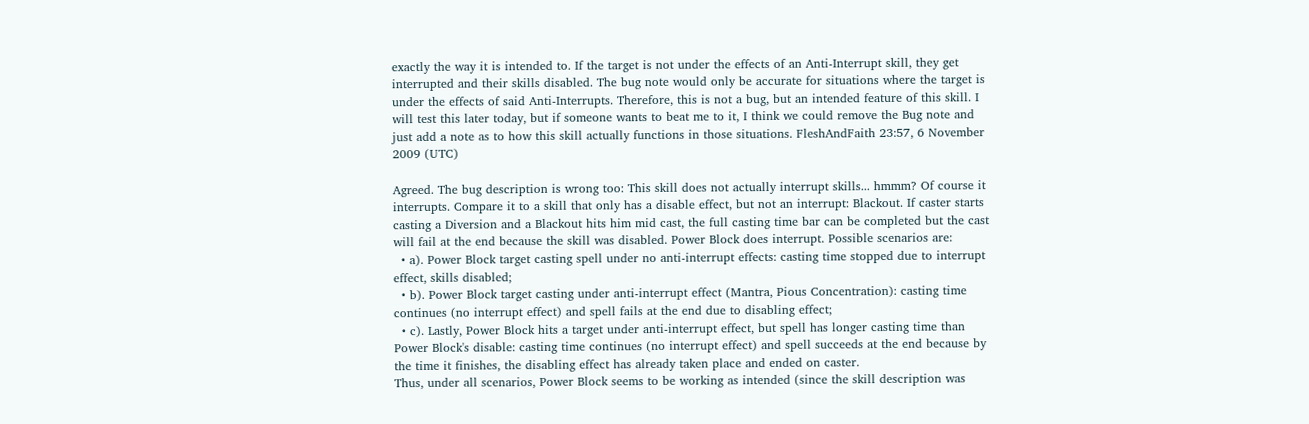exactly the way it is intended to. If the target is not under the effects of an Anti-Interrupt skill, they get interrupted and their skills disabled. The bug note would only be accurate for situations where the target is under the effects of said Anti-Interrupts. Therefore, this is not a bug, but an intended feature of this skill. I will test this later today, but if someone wants to beat me to it, I think we could remove the Bug note and just add a note as to how this skill actually functions in those situations. FleshAndFaith 23:57, 6 November 2009 (UTC)

Agreed. The bug description is wrong too: This skill does not actually interrupt skills... hmmm? Of course it interrupts. Compare it to a skill that only has a disable effect, but not an interrupt: Blackout. If caster starts casting a Diversion and a Blackout hits him mid cast, the full casting time bar can be completed but the cast will fail at the end because the skill was disabled. Power Block does interrupt. Possible scenarios are:
  • a). Power Block target casting spell under no anti-interrupt effects: casting time stopped due to interrupt effect, skills disabled;
  • b). Power Block target casting under anti-interrupt effect (Mantra, Pious Concentration): casting time continues (no interrupt effect) and spell fails at the end due to disabling effect;
  • c). Lastly, Power Block hits a target under anti-interrupt effect, but spell has longer casting time than Power Block's disable: casting time continues (no interrupt effect) and spell succeeds at the end because by the time it finishes, the disabling effect has already taken place and ended on caster.
Thus, under all scenarios, Power Block seems to be working as intended (since the skill description was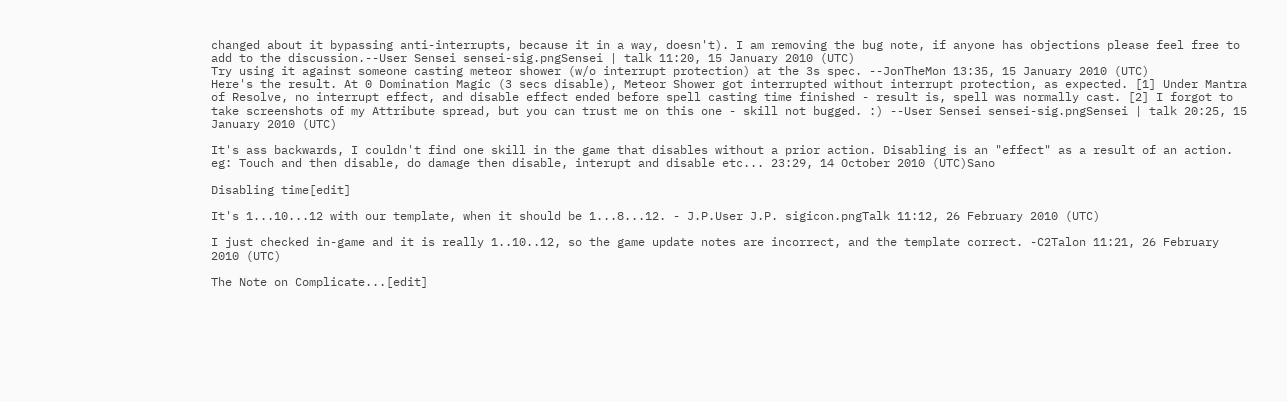changed about it bypassing anti-interrupts, because it in a way, doesn't). I am removing the bug note, if anyone has objections please feel free to add to the discussion.--User Sensei sensei-sig.pngSensei | talk 11:20, 15 January 2010 (UTC)
Try using it against someone casting meteor shower (w/o interrupt protection) at the 3s spec. --JonTheMon 13:35, 15 January 2010 (UTC)
Here's the result. At 0 Domination Magic (3 secs disable), Meteor Shower got interrupted without interrupt protection, as expected. [1] Under Mantra of Resolve, no interrupt effect, and disable effect ended before spell casting time finished - result is, spell was normally cast. [2] I forgot to take screenshots of my Attribute spread, but you can trust me on this one - skill not bugged. :) --User Sensei sensei-sig.pngSensei | talk 20:25, 15 January 2010 (UTC)

It's ass backwards, I couldn't find one skill in the game that disables without a prior action. Disabling is an "effect" as a result of an action. eg: Touch and then disable, do damage then disable, interupt and disable etc... 23:29, 14 October 2010 (UTC)Sano

Disabling time[edit]

It's 1...10...12 with our template, when it should be 1...8...12. - J.P.User J.P. sigicon.pngTalk 11:12, 26 February 2010 (UTC)

I just checked in-game and it is really 1..10..12, so the game update notes are incorrect, and the template correct. -C2Talon 11:21, 26 February 2010 (UTC)

The Note on Complicate...[edit]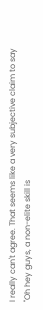I really can't agree. That seems like a very subjective claim to say "Oh hey guys, a non-elite skill is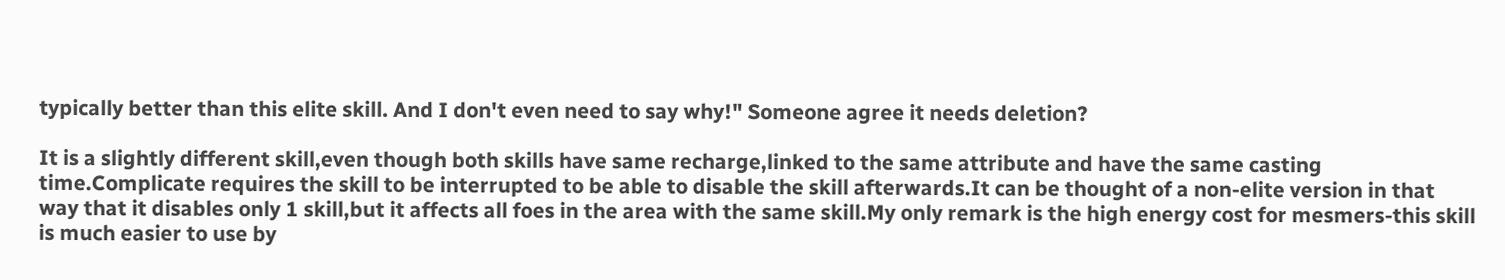typically better than this elite skill. And I don't even need to say why!" Someone agree it needs deletion?

It is a slightly different skill,even though both skills have same recharge,linked to the same attribute and have the same casting time.Complicate requires the skill to be interrupted to be able to disable the skill afterwards.It can be thought of a non-elite version in that way that it disables only 1 skill,but it affects all foes in the area with the same skill.My only remark is the high energy cost for mesmers-this skill is much easier to use by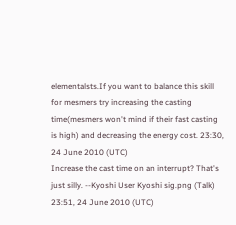elementalsts.If you want to balance this skill for mesmers try increasing the casting time(mesmers won't mind if their fast casting is high) and decreasing the energy cost. 23:30, 24 June 2010 (UTC)
Increase the cast time on an interrupt? That's just silly. --Kyoshi User Kyoshi sig.png (Talk) 23:51, 24 June 2010 (UTC)